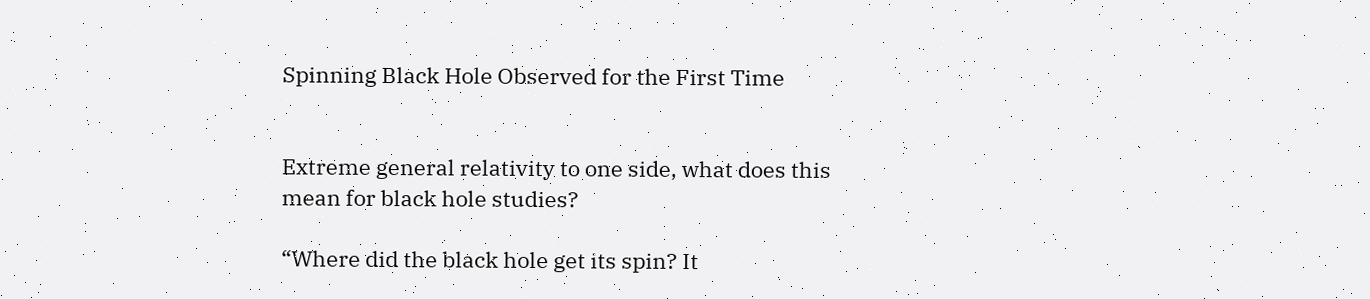Spinning Black Hole Observed for the First Time


Extreme general relativity to one side, what does this mean for black hole studies?

“Where did the black hole get its spin? It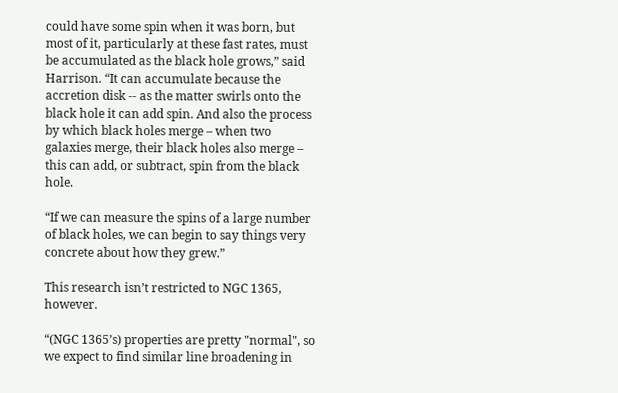could have some spin when it was born, but most of it, particularly at these fast rates, must be accumulated as the black hole grows,” said Harrison. “It can accumulate because the accretion disk -- as the matter swirls onto the black hole it can add spin. And also the process by which black holes merge – when two galaxies merge, their black holes also merge – this can add, or subtract, spin from the black hole.

“If we can measure the spins of a large number of black holes, we can begin to say things very concrete about how they grew.”

This research isn’t restricted to NGC 1365, however.

“(NGC 1365’s) properties are pretty "normal", so we expect to find similar line broadening in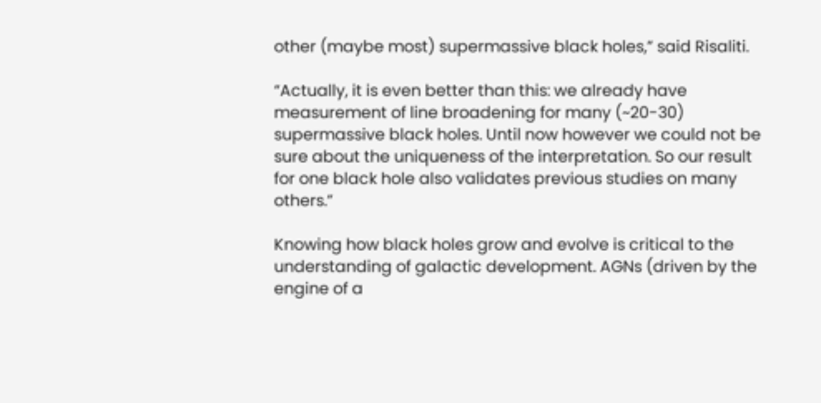other (maybe most) supermassive black holes,” said Risaliti.

“Actually, it is even better than this: we already have measurement of line broadening for many (~20-30) supermassive black holes. Until now however we could not be sure about the uniqueness of the interpretation. So our result for one black hole also validates previous studies on many others.”

Knowing how black holes grow and evolve is critical to the understanding of galactic development. AGNs (driven by the engine of a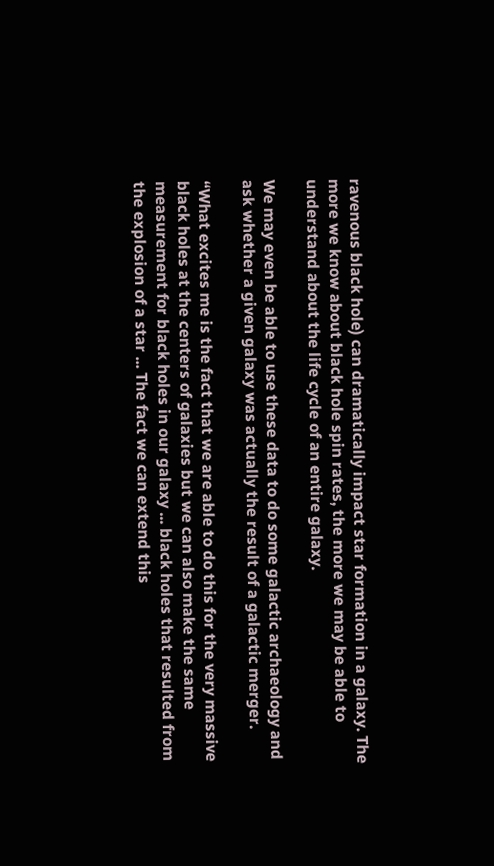ravenous black hole) can dramatically impact star formation in a galaxy. The more we know about black hole spin rates, the more we may be able to understand about the life cycle of an entire galaxy.

We may even be able to use these data to do some galactic archaeology and ask whether a given galaxy was actually the result of a galactic merger.

“What excites me is the fact that we are able to do this for the very massive black holes at the centers of galaxies but we can also make the same measurement for black holes in our galaxy ... black holes that resulted from the explosion of a star ... The fact we can extend this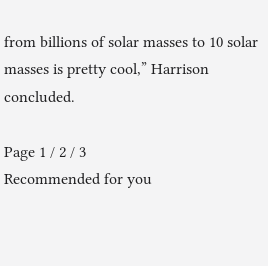from billions of solar masses to 10 solar masses is pretty cool,” Harrison concluded.

Page 1 / 2 / 3
Recommended for you